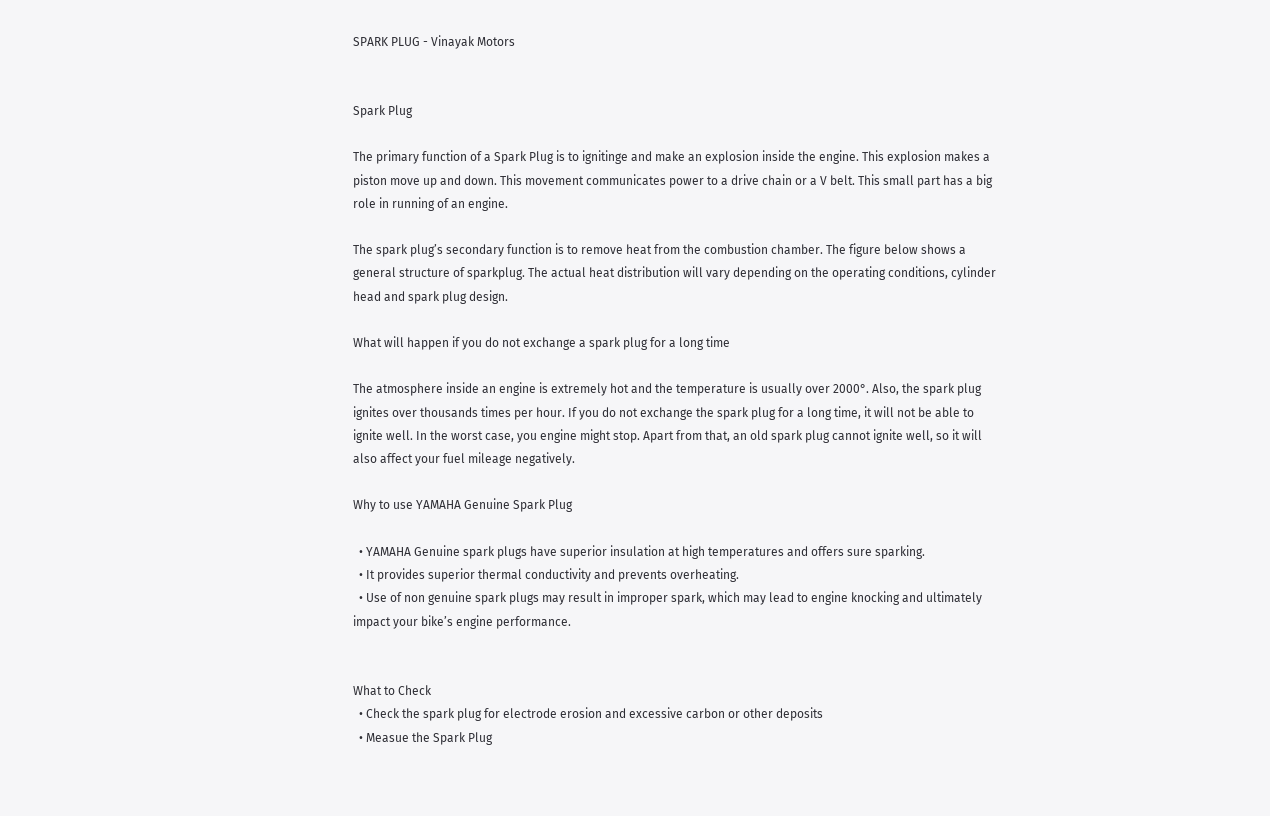SPARK PLUG - Vinayak Motors


Spark Plug

The primary function of a Spark Plug is to ignitinge and make an explosion inside the engine. This explosion makes a piston move up and down. This movement communicates power to a drive chain or a V belt. This small part has a big role in running of an engine.

The spark plug’s secondary function is to remove heat from the combustion chamber. The figure below shows a general structure of sparkplug. The actual heat distribution will vary depending on the operating conditions, cylinder head and spark plug design.

What will happen if you do not exchange a spark plug for a long time

The atmosphere inside an engine is extremely hot and the temperature is usually over 2000°. Also, the spark plug ignites over thousands times per hour. If you do not exchange the spark plug for a long time, it will not be able to ignite well. In the worst case, you engine might stop. Apart from that, an old spark plug cannot ignite well, so it will also affect your fuel mileage negatively.

Why to use YAMAHA Genuine Spark Plug

  • YAMAHA Genuine spark plugs have superior insulation at high temperatures and offers sure sparking.
  • It provides superior thermal conductivity and prevents overheating.
  • Use of non genuine spark plugs may result in improper spark, which may lead to engine knocking and ultimately impact your bike’s engine performance.


What to Check
  • Check the spark plug for electrode erosion and excessive carbon or other deposits
  • Measue the Spark Plug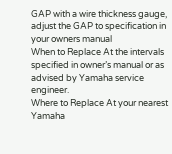GAP with a wire thickness gauge, adjust the GAP to specification in your owners manual
When to Replace At the intervals specified in owner’s manual or as advised by Yamaha service engineer.
Where to Replace At your nearest Yamaha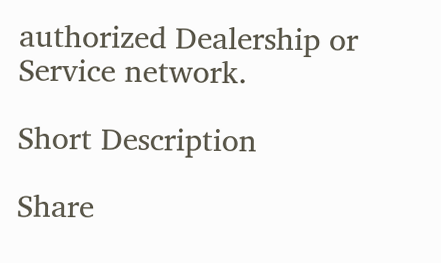authorized Dealership or Service network.

Short Description

Share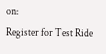on:
Register for Test Ride